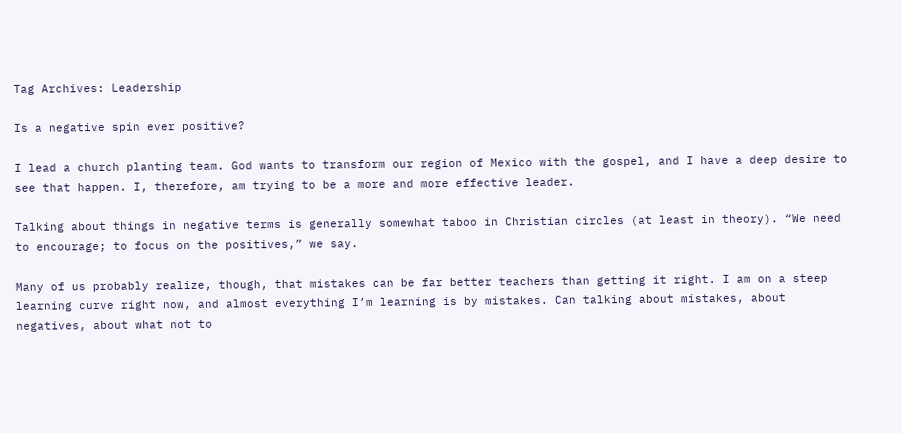Tag Archives: Leadership

Is a negative spin ever positive?

I lead a church planting team. God wants to transform our region of Mexico with the gospel, and I have a deep desire to see that happen. I, therefore, am trying to be a more and more effective leader.

Talking about things in negative terms is generally somewhat taboo in Christian circles (at least in theory). “We need to encourage; to focus on the positives,” we say.

Many of us probably realize, though, that mistakes can be far better teachers than getting it right. I am on a steep learning curve right now, and almost everything I’m learning is by mistakes. Can talking about mistakes, about negatives, about what not to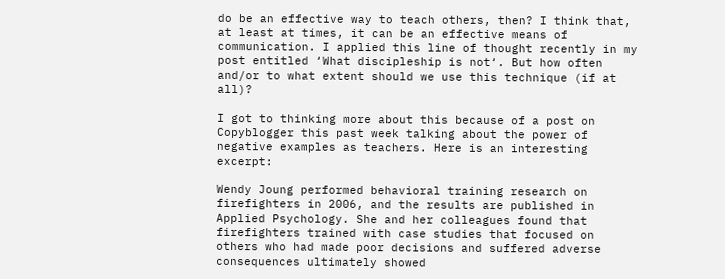do be an effective way to teach others, then? I think that, at least at times, it can be an effective means of communication. I applied this line of thought recently in my post entitled ‘What discipleship is not‘. But how often and/or to what extent should we use this technique (if at all)?

I got to thinking more about this because of a post on Copyblogger this past week talking about the power of negative examples as teachers. Here is an interesting excerpt:

Wendy Joung performed behavioral training research on firefighters in 2006, and the results are published in Applied Psychology. She and her colleagues found that firefighters trained with case studies that focused on others who had made poor decisions and suffered adverse consequences ultimately showed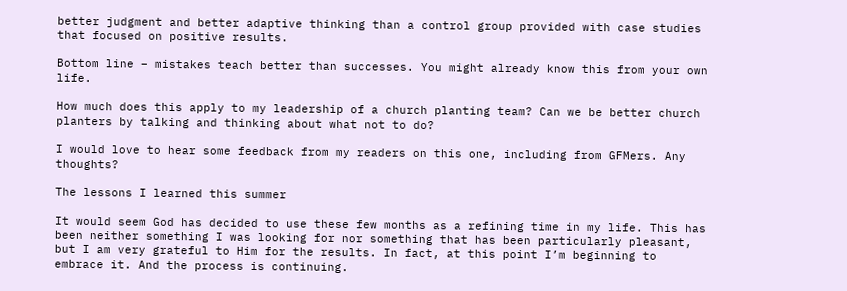better judgment and better adaptive thinking than a control group provided with case studies that focused on positive results.

Bottom line – mistakes teach better than successes. You might already know this from your own life.

How much does this apply to my leadership of a church planting team? Can we be better church planters by talking and thinking about what not to do?

I would love to hear some feedback from my readers on this one, including from GFMers. Any thoughts?

The lessons I learned this summer

It would seem God has decided to use these few months as a refining time in my life. This has been neither something I was looking for nor something that has been particularly pleasant, but I am very grateful to Him for the results. In fact, at this point I’m beginning to embrace it. And the process is continuing.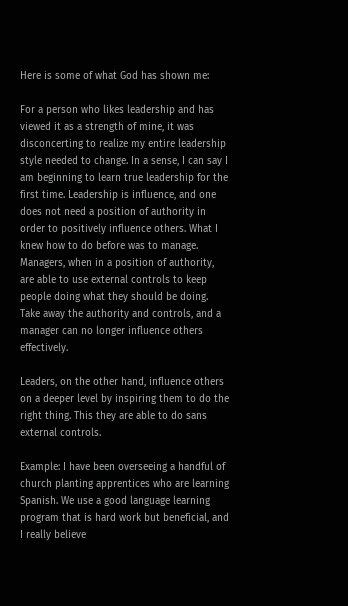Here is some of what God has shown me:

For a person who likes leadership and has viewed it as a strength of mine, it was disconcerting to realize my entire leadership style needed to change. In a sense, I can say I am beginning to learn true leadership for the first time. Leadership is influence, and one does not need a position of authority in order to positively influence others. What I knew how to do before was to manage. Managers, when in a position of authority, are able to use external controls to keep people doing what they should be doing. Take away the authority and controls, and a manager can no longer influence others effectively.

Leaders, on the other hand, influence others on a deeper level by inspiring them to do the right thing. This they are able to do sans external controls.

Example: I have been overseeing a handful of church planting apprentices who are learning Spanish. We use a good language learning program that is hard work but beneficial, and I really believe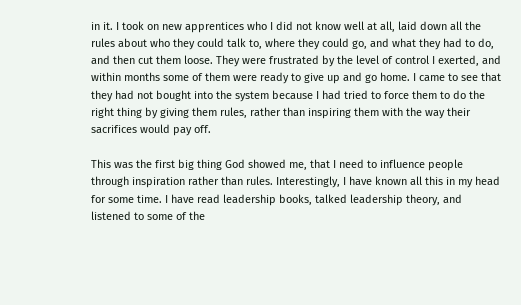in it. I took on new apprentices who I did not know well at all, laid down all the rules about who they could talk to, where they could go, and what they had to do, and then cut them loose. They were frustrated by the level of control I exerted, and within months some of them were ready to give up and go home. I came to see that they had not bought into the system because I had tried to force them to do the right thing by giving them rules, rather than inspiring them with the way their sacrifices would pay off.

This was the first big thing God showed me, that I need to influence people through inspiration rather than rules. Interestingly, I have known all this in my head for some time. I have read leadership books, talked leadership theory, and listened to some of the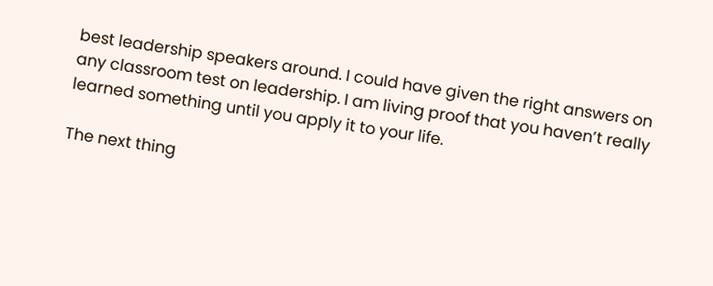best leadership speakers around. I could have given the right answers on any classroom test on leadership. I am living proof that you haven’t really learned something until you apply it to your life.

The next thing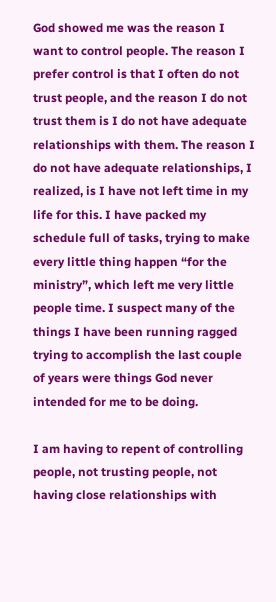God showed me was the reason I want to control people. The reason I prefer control is that I often do not trust people, and the reason I do not trust them is I do not have adequate relationships with them. The reason I do not have adequate relationships, I realized, is I have not left time in my life for this. I have packed my schedule full of tasks, trying to make every little thing happen “for the ministry”, which left me very little people time. I suspect many of the things I have been running ragged trying to accomplish the last couple of years were things God never intended for me to be doing.

I am having to repent of controlling people, not trusting people, not having close relationships with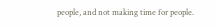people, and not making time for people.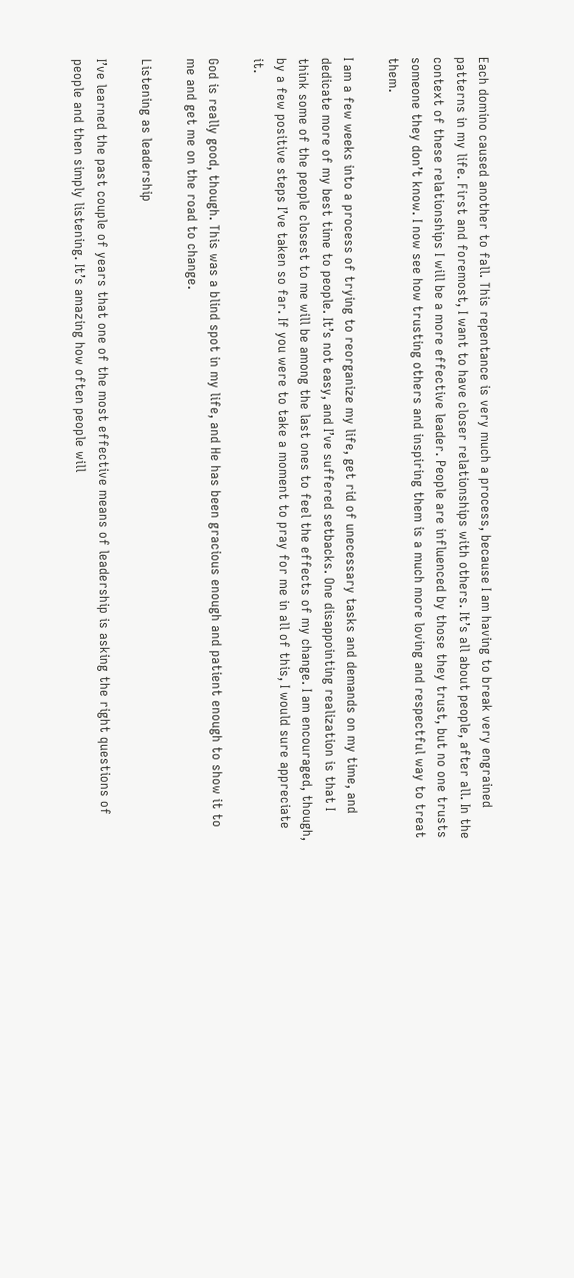Each domino caused another to fall. This repentance is very much a process, because I am having to break very engrained patterns in my life. First and foremost, I want to have closer relationships with others. It’s all about people, after all. In the context of these relationships I will be a more effective leader. People are influenced by those they trust, but no one trusts someone they don’t know. I now see how trusting others and inspiring them is a much more loving and respectful way to treat them.

I am a few weeks into a process of trying to reorganize my life, get rid of unecessary tasks and demands on my time, and dedicate more of my best time to people. It’s not easy, and I’ve suffered setbacks. One disappointing realization is that I think some of the people closest to me will be among the last ones to feel the effects of my change. I am encouraged, though, by a few positive steps I’ve taken so far. If you were to take a moment to pray for me in all of this, I would sure appreciate it.

God is really good, though. This was a blind spot in my life, and He has been gracious enough and patient enough to show it to me and get me on the road to change.

Listening as leadership

I’ve learned the past couple of years that one of the most effective means of leadership is asking the right questions of people and then simply listening. It’s amazing how often people will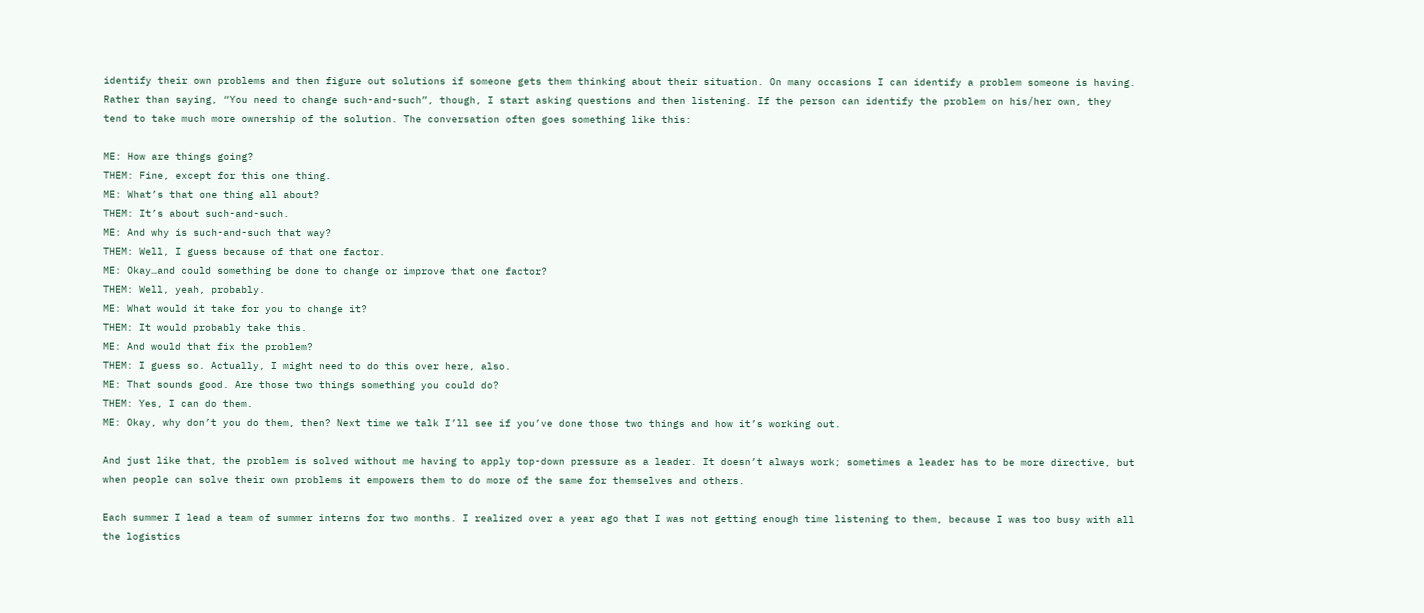identify their own problems and then figure out solutions if someone gets them thinking about their situation. On many occasions I can identify a problem someone is having. Rather than saying, “You need to change such-and-such”, though, I start asking questions and then listening. If the person can identify the problem on his/her own, they tend to take much more ownership of the solution. The conversation often goes something like this:

ME: How are things going?
THEM: Fine, except for this one thing.
ME: What’s that one thing all about?
THEM: It’s about such-and-such.
ME: And why is such-and-such that way?
THEM: Well, I guess because of that one factor.
ME: Okay…and could something be done to change or improve that one factor?
THEM: Well, yeah, probably.
ME: What would it take for you to change it?
THEM: It would probably take this.
ME: And would that fix the problem?
THEM: I guess so. Actually, I might need to do this over here, also.
ME: That sounds good. Are those two things something you could do?
THEM: Yes, I can do them.
ME: Okay, why don’t you do them, then? Next time we talk I’ll see if you’ve done those two things and how it’s working out.

And just like that, the problem is solved without me having to apply top-down pressure as a leader. It doesn’t always work; sometimes a leader has to be more directive, but when people can solve their own problems it empowers them to do more of the same for themselves and others.

Each summer I lead a team of summer interns for two months. I realized over a year ago that I was not getting enough time listening to them, because I was too busy with all the logistics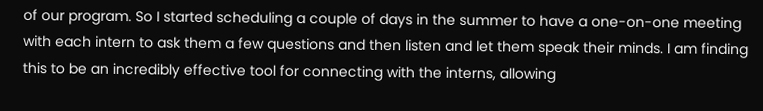of our program. So I started scheduling a couple of days in the summer to have a one-on-one meeting with each intern to ask them a few questions and then listen and let them speak their minds. I am finding this to be an incredibly effective tool for connecting with the interns, allowing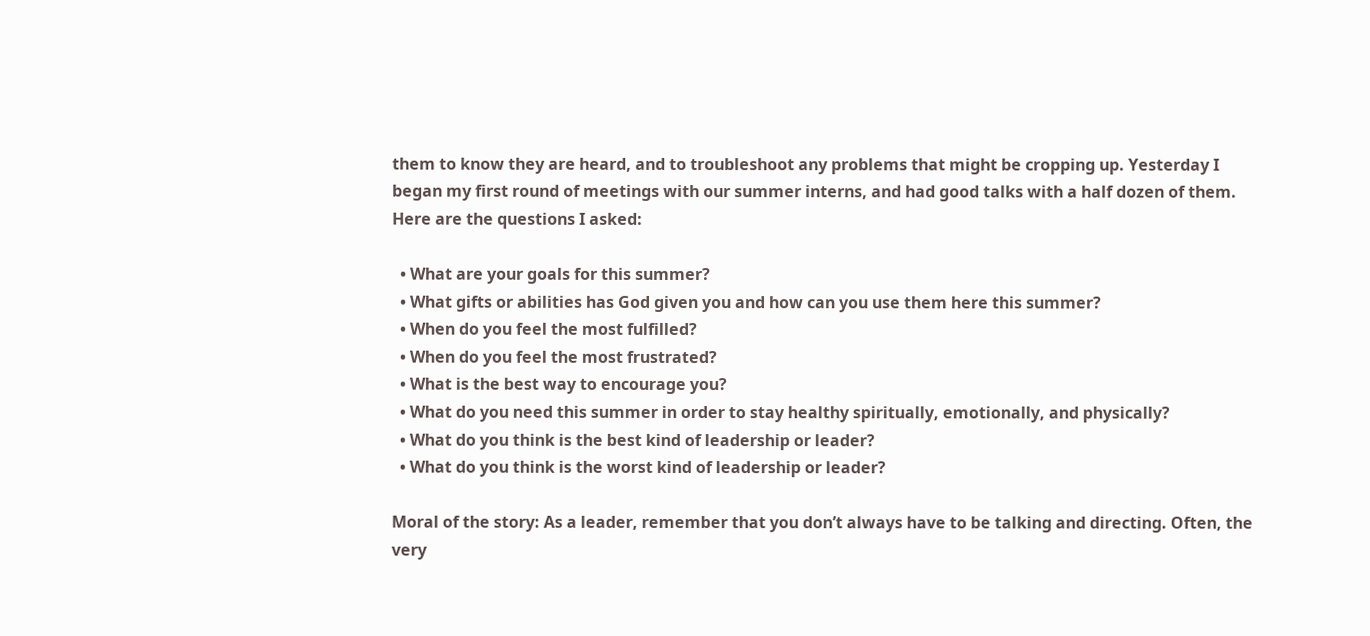them to know they are heard, and to troubleshoot any problems that might be cropping up. Yesterday I began my first round of meetings with our summer interns, and had good talks with a half dozen of them. Here are the questions I asked:

  • What are your goals for this summer?
  • What gifts or abilities has God given you and how can you use them here this summer?
  • When do you feel the most fulfilled?
  • When do you feel the most frustrated?
  • What is the best way to encourage you?
  • What do you need this summer in order to stay healthy spiritually, emotionally, and physically?
  • What do you think is the best kind of leadership or leader?
  • What do you think is the worst kind of leadership or leader?

Moral of the story: As a leader, remember that you don’t always have to be talking and directing. Often, the very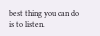best thing you can do is to listen.